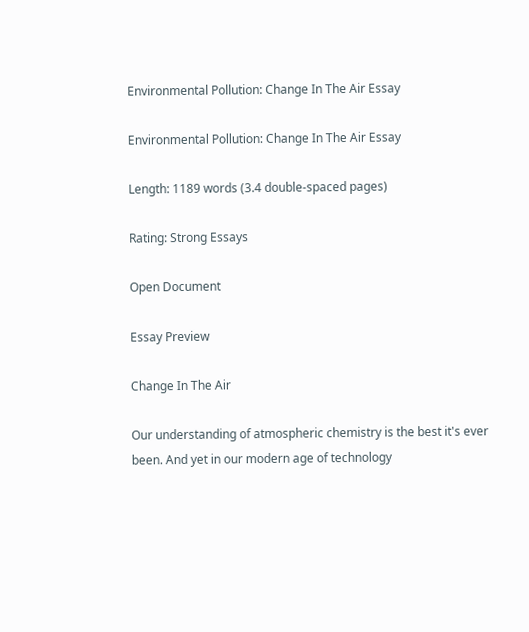Environmental Pollution: Change In The Air Essay

Environmental Pollution: Change In The Air Essay

Length: 1189 words (3.4 double-spaced pages)

Rating: Strong Essays

Open Document

Essay Preview

Change In The Air

Our understanding of atmospheric chemistry is the best it's ever been. And yet in our modern age of technology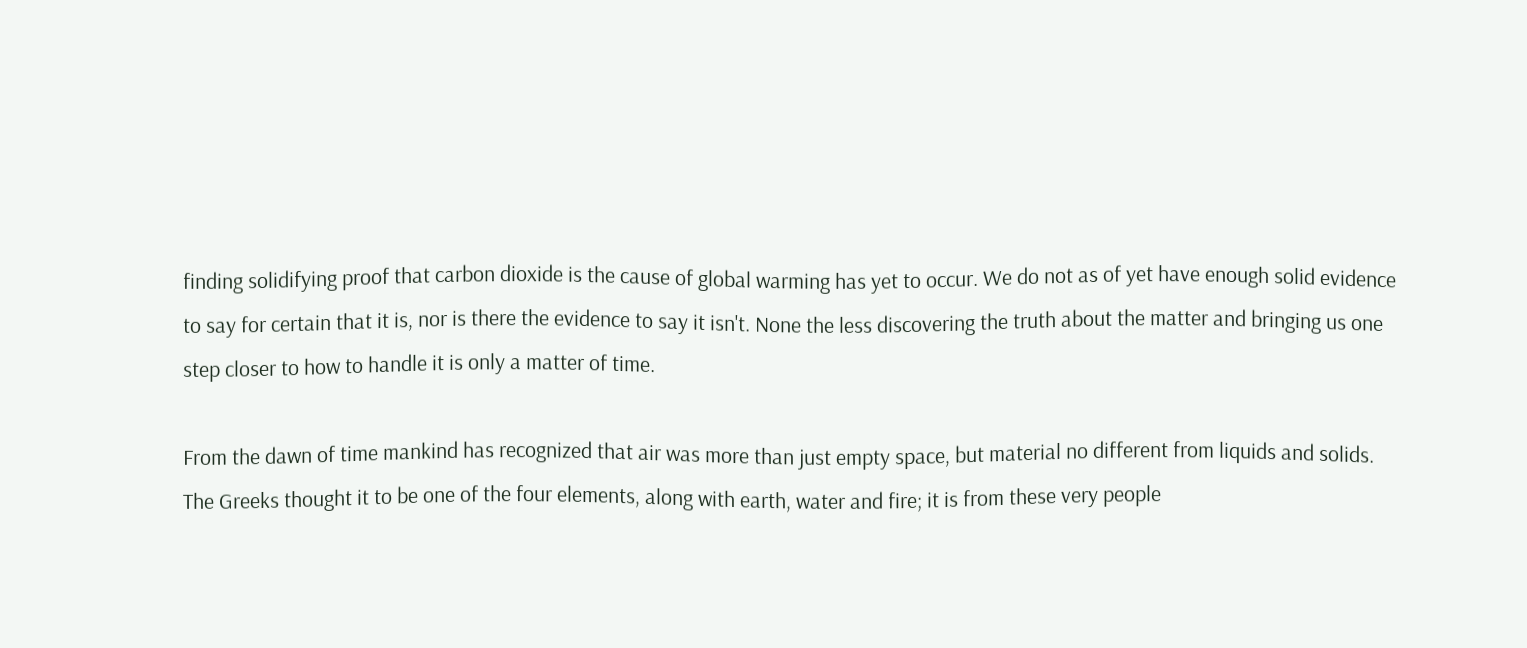finding solidifying proof that carbon dioxide is the cause of global warming has yet to occur. We do not as of yet have enough solid evidence to say for certain that it is, nor is there the evidence to say it isn't. None the less discovering the truth about the matter and bringing us one step closer to how to handle it is only a matter of time.

From the dawn of time mankind has recognized that air was more than just empty space, but material no different from liquids and solids. The Greeks thought it to be one of the four elements, along with earth, water and fire; it is from these very people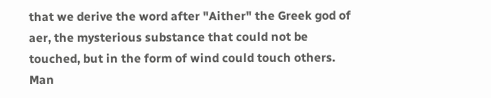that we derive the word after "Aither" the Greek god of aer, the mysterious substance that could not be touched, but in the form of wind could touch others. Man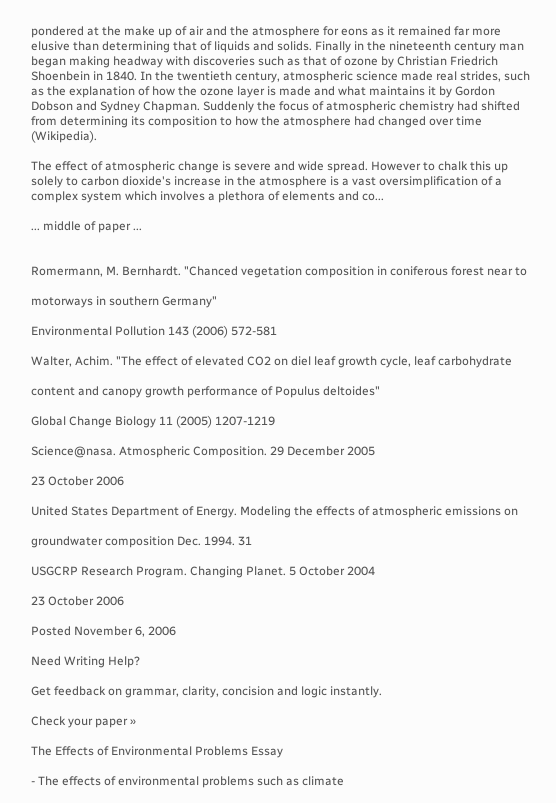pondered at the make up of air and the atmosphere for eons as it remained far more elusive than determining that of liquids and solids. Finally in the nineteenth century man began making headway with discoveries such as that of ozone by Christian Friedrich Shoenbein in 1840. In the twentieth century, atmospheric science made real strides, such as the explanation of how the ozone layer is made and what maintains it by Gordon Dobson and Sydney Chapman. Suddenly the focus of atmospheric chemistry had shifted from determining its composition to how the atmosphere had changed over time (Wikipedia).

The effect of atmospheric change is severe and wide spread. However to chalk this up solely to carbon dioxide's increase in the atmosphere is a vast oversimplification of a complex system which involves a plethora of elements and co...

... middle of paper ...


Romermann, M. Bernhardt. "Chanced vegetation composition in coniferous forest near to

motorways in southern Germany"

Environmental Pollution 143 (2006) 572-581

Walter, Achim. "The effect of elevated CO2 on diel leaf growth cycle, leaf carbohydrate

content and canopy growth performance of Populus deltoides"

Global Change Biology 11 (2005) 1207-1219

Science@nasa. Atmospheric Composition. 29 December 2005

23 October 2006

United States Department of Energy. Modeling the effects of atmospheric emissions on

groundwater composition Dec. 1994. 31

USGCRP Research Program. Changing Planet. 5 October 2004

23 October 2006

Posted November 6, 2006

Need Writing Help?

Get feedback on grammar, clarity, concision and logic instantly.

Check your paper »

The Effects of Environmental Problems Essay

- The effects of environmental problems such as climate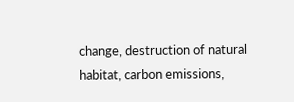change, destruction of natural habitat, carbon emissions,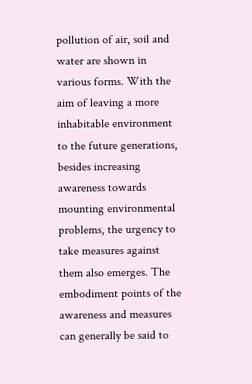pollution of air, soil and water are shown in various forms. With the aim of leaving a more inhabitable environment to the future generations, besides increasing awareness towards mounting environmental problems, the urgency to take measures against them also emerges. The embodiment points of the awareness and measures can generally be said to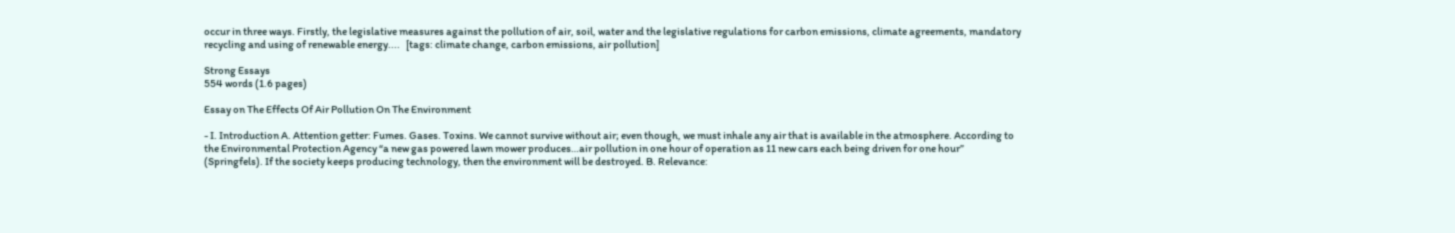occur in three ways. Firstly, the legislative measures against the pollution of air, soil, water and the legislative regulations for carbon emissions, climate agreements, mandatory recycling and using of renewable energy....   [tags: climate change, carbon emissions, air pollution]

Strong Essays
554 words (1.6 pages)

Essay on The Effects Of Air Pollution On The Environment

- I. Introduction A. Attention getter: Fumes. Gases. Toxins. We cannot survive without air; even though, we must inhale any air that is available in the atmosphere. According to the Environmental Protection Agency “a new gas powered lawn mower produces…air pollution in one hour of operation as 11 new cars each being driven for one hour” (Springfels). If the society keeps producing technology, then the environment will be destroyed. B. Relevance: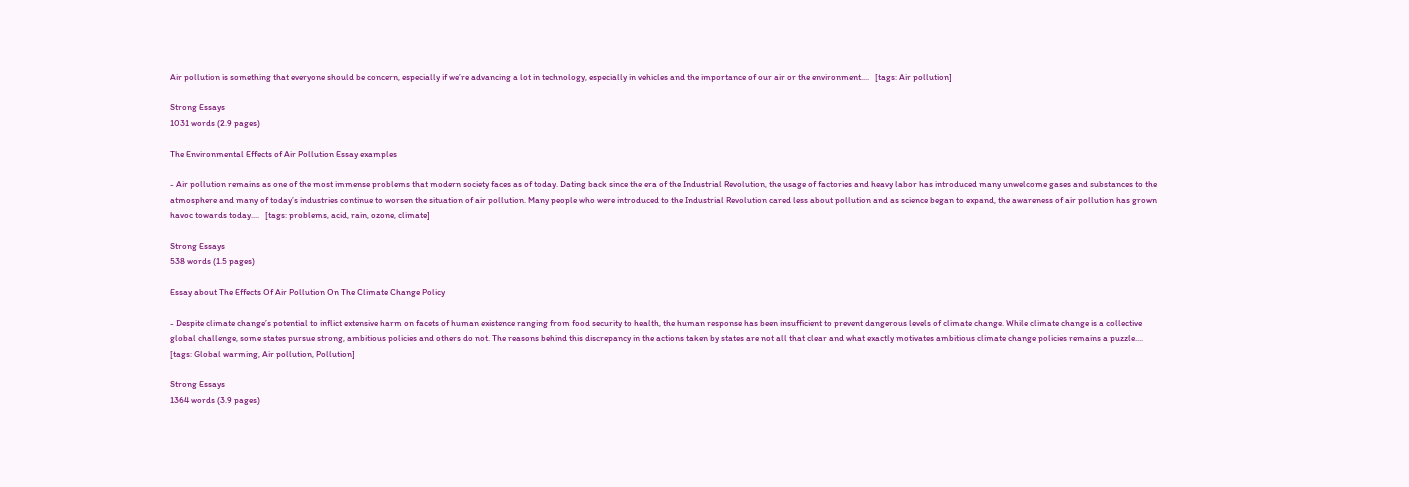Air pollution is something that everyone should be concern, especially if we’re advancing a lot in technology, especially in vehicles and the importance of our air or the environment....   [tags: Air pollution]

Strong Essays
1031 words (2.9 pages)

The Environmental Effects of Air Pollution Essay examples

- Air pollution remains as one of the most immense problems that modern society faces as of today. Dating back since the era of the Industrial Revolution, the usage of factories and heavy labor has introduced many unwelcome gases and substances to the atmosphere and many of today’s industries continue to worsen the situation of air pollution. Many people who were introduced to the Industrial Revolution cared less about pollution and as science began to expand, the awareness of air pollution has grown havoc towards today....   [tags: problems, acid, rain, ozone, climate]

Strong Essays
538 words (1.5 pages)

Essay about The Effects Of Air Pollution On The Climate Change Policy

- Despite climate change’s potential to inflict extensive harm on facets of human existence ranging from food security to health, the human response has been insufficient to prevent dangerous levels of climate change. While climate change is a collective global challenge, some states pursue strong, ambitious policies and others do not. The reasons behind this discrepancy in the actions taken by states are not all that clear and what exactly motivates ambitious climate change policies remains a puzzle....   [tags: Global warming, Air pollution, Pollution]

Strong Essays
1364 words (3.9 pages)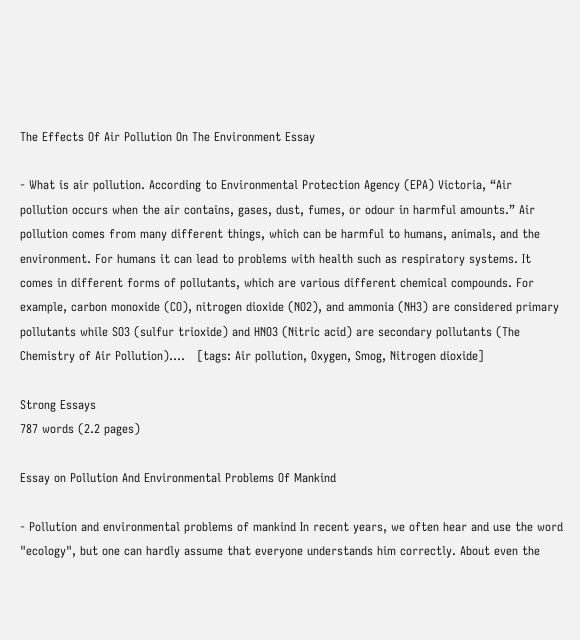The Effects Of Air Pollution On The Environment Essay

- What is air pollution. According to Environmental Protection Agency (EPA) Victoria, “Air pollution occurs when the air contains, gases, dust, fumes, or odour in harmful amounts.” Air pollution comes from many different things, which can be harmful to humans, animals, and the environment. For humans it can lead to problems with health such as respiratory systems. It comes in different forms of pollutants, which are various different chemical compounds. For example, carbon monoxide (CO), nitrogen dioxide (NO2), and ammonia (NH3) are considered primary pollutants while SO3 (sulfur trioxide) and HNO3 (Nitric acid) are secondary pollutants (The Chemistry of Air Pollution)....   [tags: Air pollution, Oxygen, Smog, Nitrogen dioxide]

Strong Essays
787 words (2.2 pages)

Essay on Pollution And Environmental Problems Of Mankind

- Pollution and environmental problems of mankind In recent years, we often hear and use the word "ecology", but one can hardly assume that everyone understands him correctly. About even the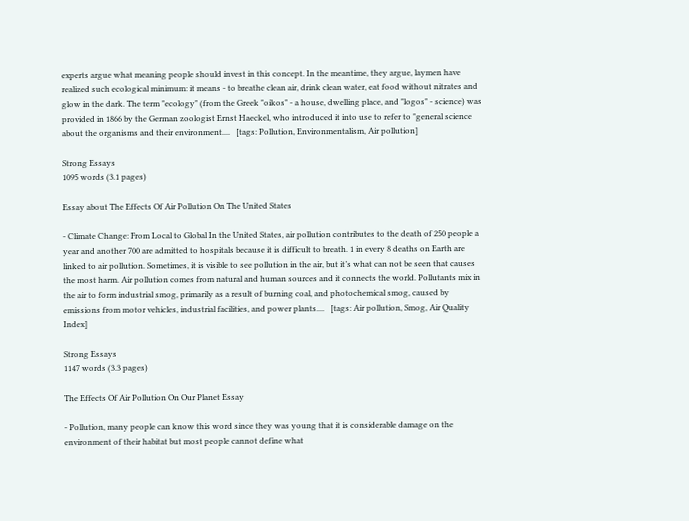experts argue what meaning people should invest in this concept. In the meantime, they argue, laymen have realized such ecological minimum: it means - to breathe clean air, drink clean water, eat food without nitrates and glow in the dark. The term "ecology" (from the Greek "oikos" - a house, dwelling place, and "logos" - science) was provided in 1866 by the German zoologist Ernst Haeckel, who introduced it into use to refer to "general science about the organisms and their environment....   [tags: Pollution, Environmentalism, Air pollution]

Strong Essays
1095 words (3.1 pages)

Essay about The Effects Of Air Pollution On The United States

- Climate Change: From Local to Global In the United States, air pollution contributes to the death of 250 people a year and another 700 are admitted to hospitals because it is difficult to breath. 1 in every 8 deaths on Earth are linked to air pollution. Sometimes, it is visible to see pollution in the air, but it’s what can not be seen that causes the most harm. Air pollution comes from natural and human sources and it connects the world. Pollutants mix in the air to form industrial smog, primarily as a result of burning coal, and photochemical smog, caused by emissions from motor vehicles, industrial facilities, and power plants....   [tags: Air pollution, Smog, Air Quality Index]

Strong Essays
1147 words (3.3 pages)

The Effects Of Air Pollution On Our Planet Essay

- Pollution, many people can know this word since they was young that it is considerable damage on the environment of their habitat but most people cannot define what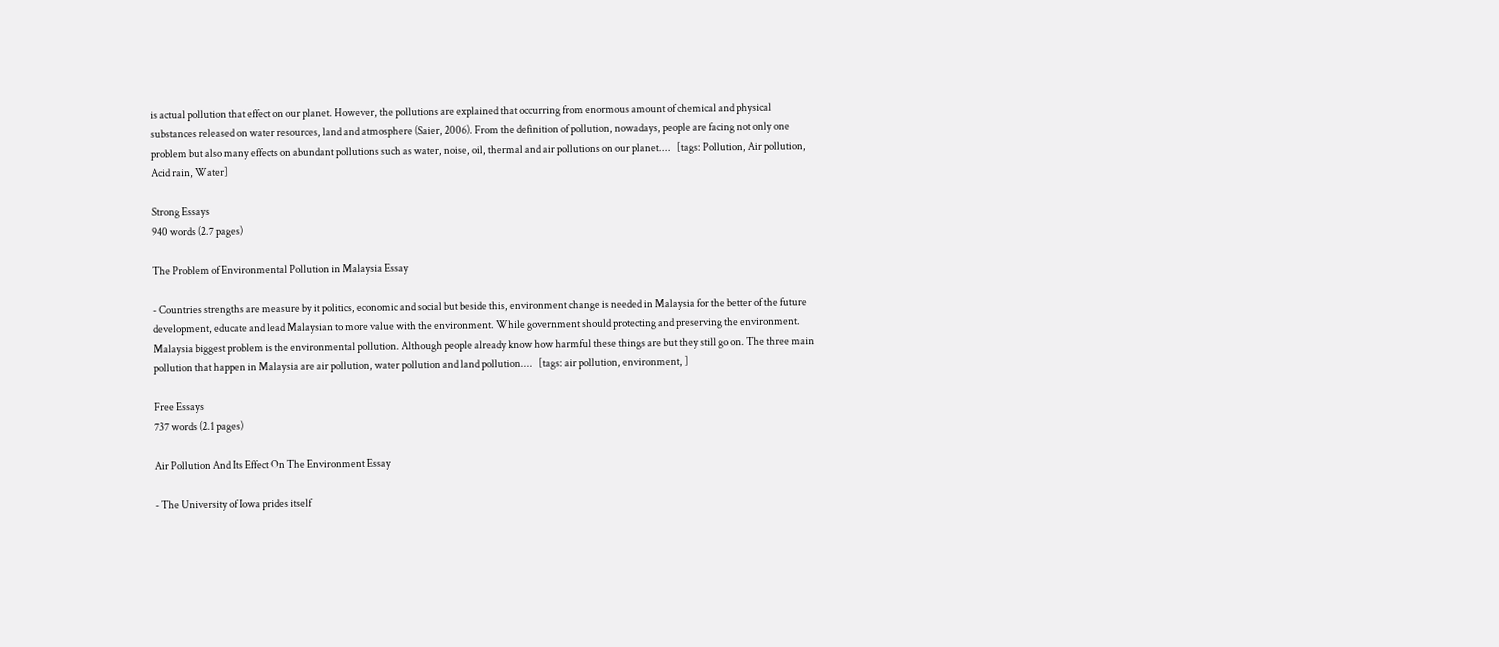is actual pollution that effect on our planet. However, the pollutions are explained that occurring from enormous amount of chemical and physical substances released on water resources, land and atmosphere (Saier, 2006). From the definition of pollution, nowadays, people are facing not only one problem but also many effects on abundant pollutions such as water, noise, oil, thermal and air pollutions on our planet....   [tags: Pollution, Air pollution, Acid rain, Water]

Strong Essays
940 words (2.7 pages)

The Problem of Environmental Pollution in Malaysia Essay

- Countries strengths are measure by it politics, economic and social but beside this, environment change is needed in Malaysia for the better of the future development, educate and lead Malaysian to more value with the environment. While government should protecting and preserving the environment. Malaysia biggest problem is the environmental pollution. Although people already know how harmful these things are but they still go on. The three main pollution that happen in Malaysia are air pollution, water pollution and land pollution....   [tags: air pollution, environment, ]

Free Essays
737 words (2.1 pages)

Air Pollution And Its Effect On The Environment Essay

- The University of Iowa prides itself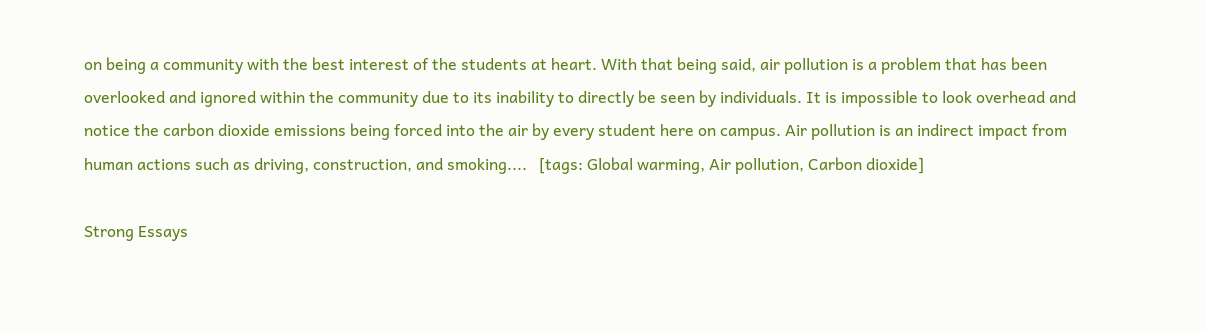on being a community with the best interest of the students at heart. With that being said, air pollution is a problem that has been overlooked and ignored within the community due to its inability to directly be seen by individuals. It is impossible to look overhead and notice the carbon dioxide emissions being forced into the air by every student here on campus. Air pollution is an indirect impact from human actions such as driving, construction, and smoking....   [tags: Global warming, Air pollution, Carbon dioxide]

Strong Essays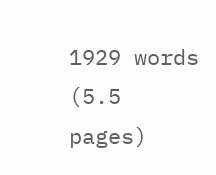1929 words (5.5 pages)